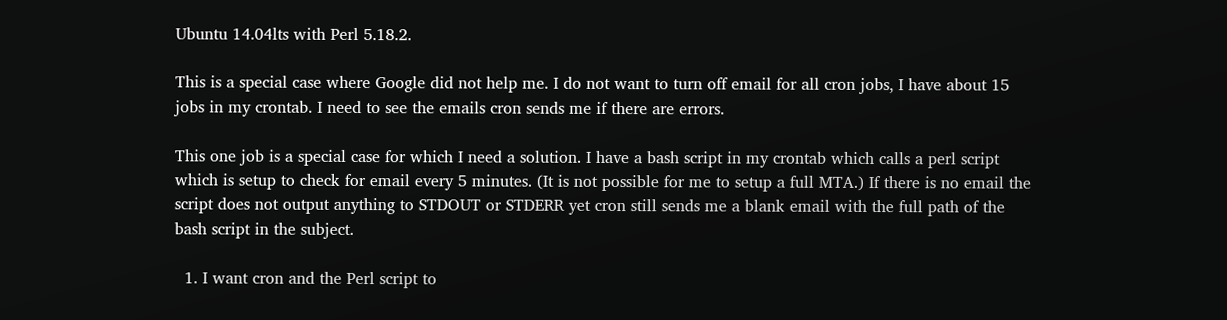Ubuntu 14.04lts with Perl 5.18.2.

This is a special case where Google did not help me. I do not want to turn off email for all cron jobs, I have about 15 jobs in my crontab. I need to see the emails cron sends me if there are errors.

This one job is a special case for which I need a solution. I have a bash script in my crontab which calls a perl script which is setup to check for email every 5 minutes. (It is not possible for me to setup a full MTA.) If there is no email the script does not output anything to STDOUT or STDERR yet cron still sends me a blank email with the full path of the bash script in the subject.

  1. I want cron and the Perl script to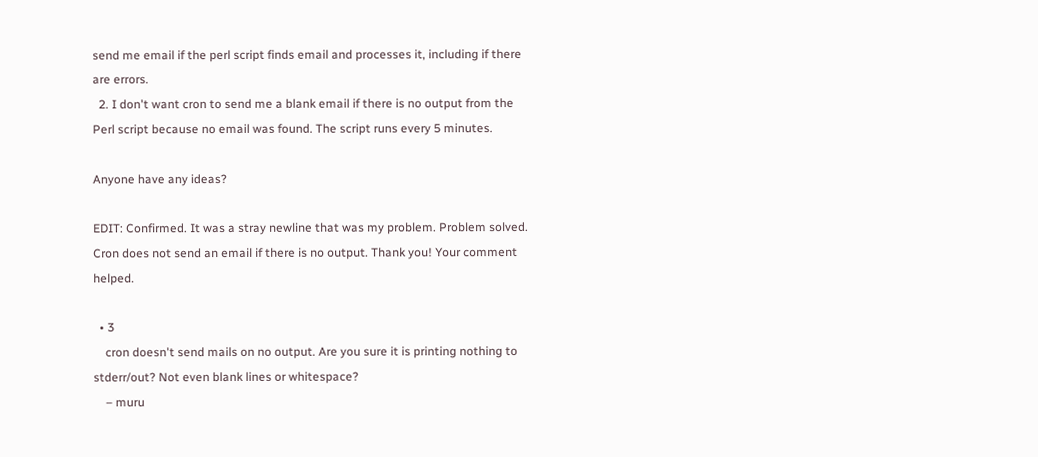send me email if the perl script finds email and processes it, including if there are errors.
  2. I don't want cron to send me a blank email if there is no output from the Perl script because no email was found. The script runs every 5 minutes.

Anyone have any ideas?

EDIT: Confirmed. It was a stray newline that was my problem. Problem solved. Cron does not send an email if there is no output. Thank you! Your comment helped.

  • 3
    cron doesn't send mails on no output. Are you sure it is printing nothing to stderr/out? Not even blank lines or whitespace?
    – muru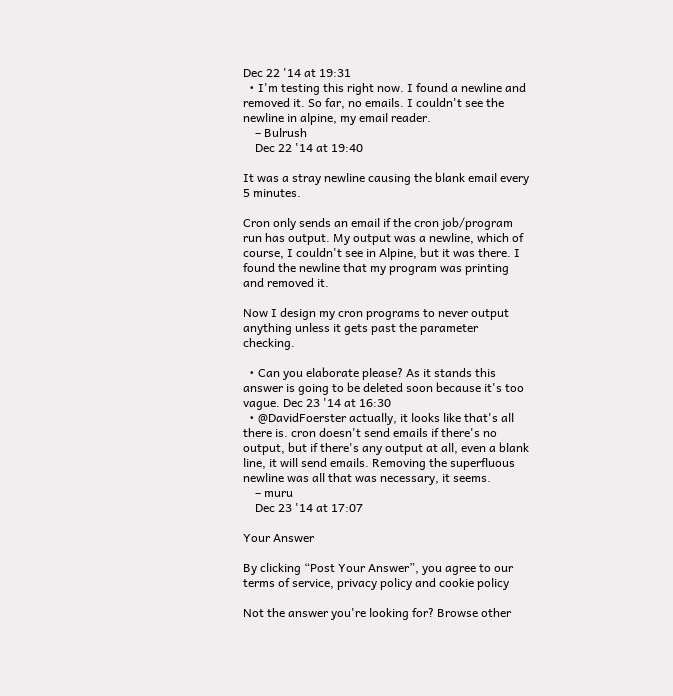Dec 22 '14 at 19:31
  • I'm testing this right now. I found a newline and removed it. So far, no emails. I couldn't see the newline in alpine, my email reader.
    – Bulrush
    Dec 22 '14 at 19:40

It was a stray newline causing the blank email every 5 minutes.

Cron only sends an email if the cron job/program run has output. My output was a newline, which of course, I couldn't see in Alpine, but it was there. I found the newline that my program was printing and removed it.

Now I design my cron programs to never output anything unless it gets past the parameter checking.

  • Can you elaborate please? As it stands this answer is going to be deleted soon because it's too vague. Dec 23 '14 at 16:30
  • @DavidFoerster actually, it looks like that's all there is. cron doesn't send emails if there's no output, but if there's any output at all, even a blank line, it will send emails. Removing the superfluous newline was all that was necessary, it seems.
    – muru
    Dec 23 '14 at 17:07

Your Answer

By clicking “Post Your Answer”, you agree to our terms of service, privacy policy and cookie policy

Not the answer you're looking for? Browse other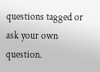questions tagged or ask your own question.